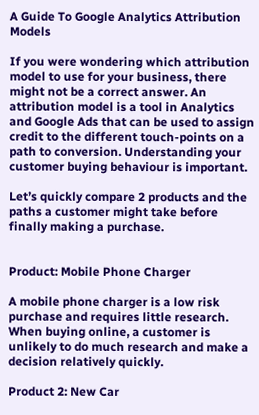A Guide To Google Analytics Attribution Models

If you were wondering which attribution model to use for your business, there might not be a correct answer. An attribution model is a tool in Analytics and Google Ads that can be used to assign credit to the different touch-points on a path to conversion. Understanding your customer buying behaviour is important.

Let’s quickly compare 2 products and the paths a customer might take before finally making a purchase.


Product: Mobile Phone Charger

A mobile phone charger is a low risk purchase and requires little research. When buying online, a customer is unlikely to do much research and make a decision relatively quickly.

Product 2: New Car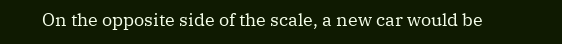On the opposite side of the scale, a new car would be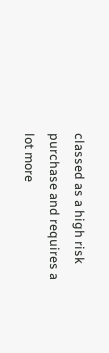classed as a high risk purchase and requires a lot more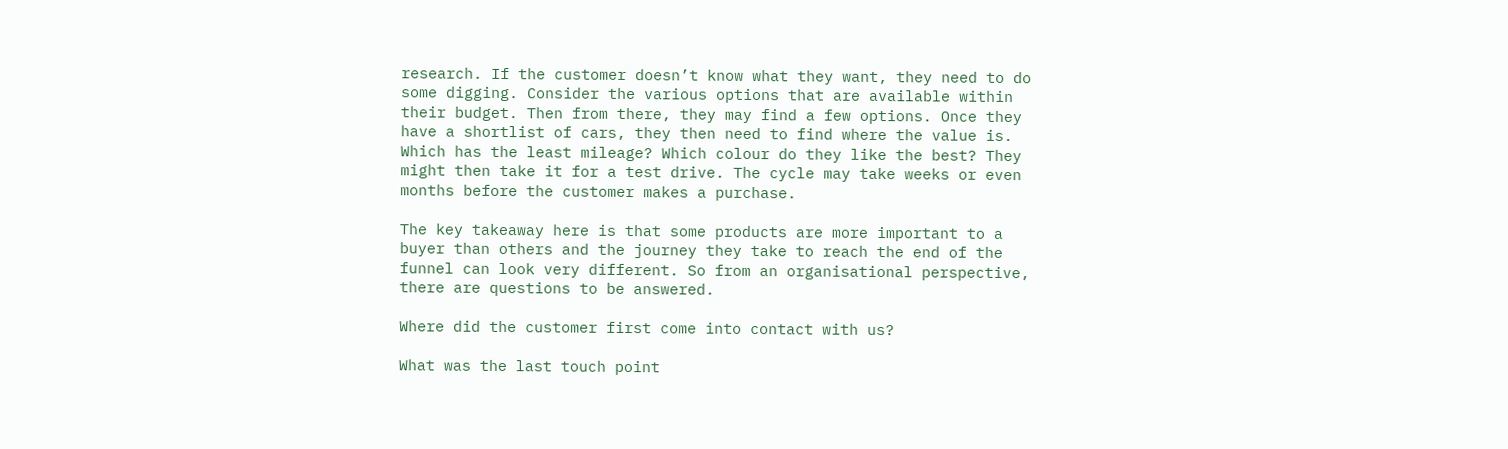research. If the customer doesn’t know what they want, they need to do some digging. Consider the various options that are available within their budget. Then from there, they may find a few options. Once they have a shortlist of cars, they then need to find where the value is. Which has the least mileage? Which colour do they like the best? They might then take it for a test drive. The cycle may take weeks or even months before the customer makes a purchase.

The key takeaway here is that some products are more important to a buyer than others and the journey they take to reach the end of the funnel can look very different. So from an organisational perspective, there are questions to be answered.

Where did the customer first come into contact with us?

What was the last touch point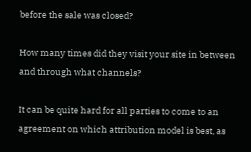before the sale was closed?

How many times did they visit your site in between and through what channels?

It can be quite hard for all parties to come to an agreement on which attribution model is best, as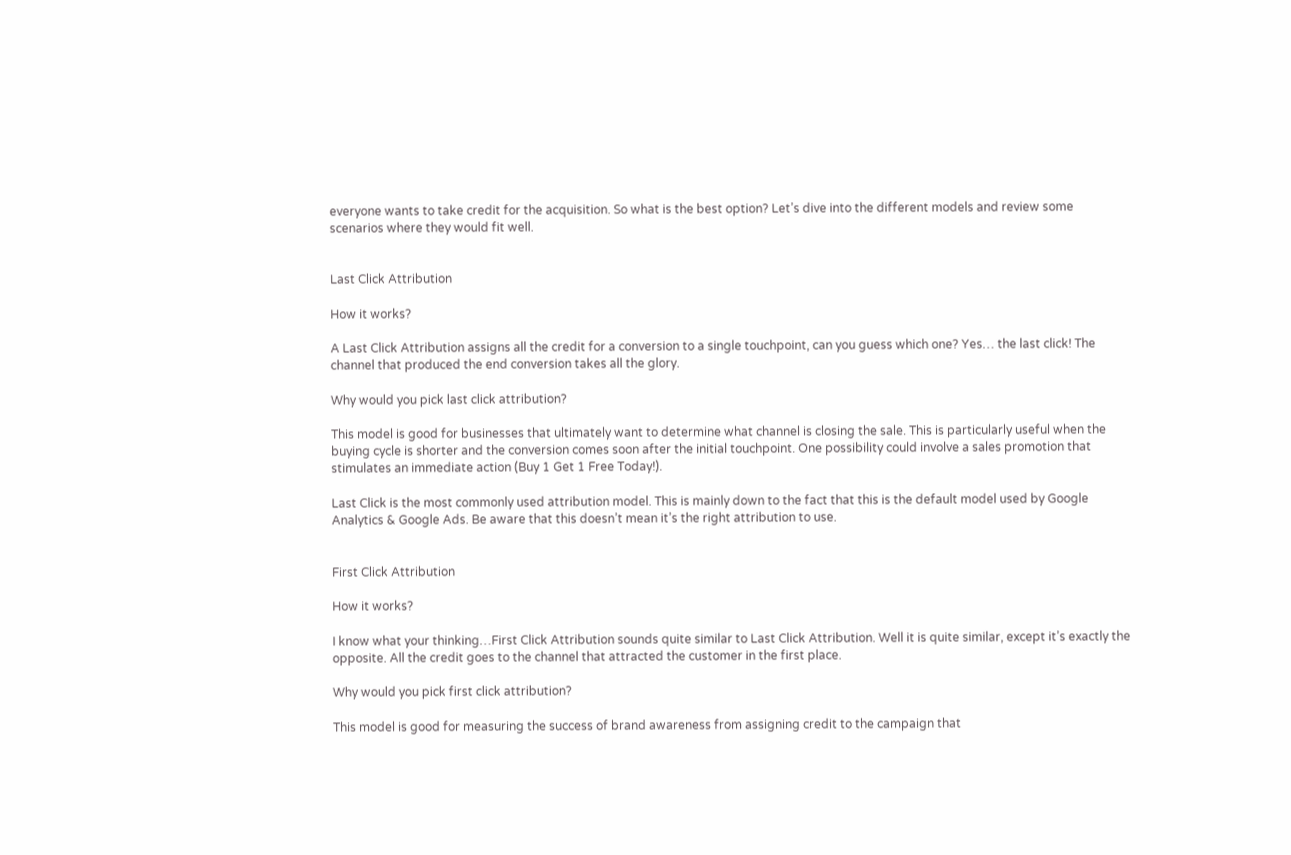everyone wants to take credit for the acquisition. So what is the best option? Let’s dive into the different models and review some scenarios where they would fit well.


Last Click Attribution

How it works?

A Last Click Attribution assigns all the credit for a conversion to a single touchpoint, can you guess which one? Yes… the last click! The channel that produced the end conversion takes all the glory.

Why would you pick last click attribution?

This model is good for businesses that ultimately want to determine what channel is closing the sale. This is particularly useful when the buying cycle is shorter and the conversion comes soon after the initial touchpoint. One possibility could involve a sales promotion that stimulates an immediate action (Buy 1 Get 1 Free Today!).

Last Click is the most commonly used attribution model. This is mainly down to the fact that this is the default model used by Google Analytics & Google Ads. Be aware that this doesn’t mean it’s the right attribution to use.


First Click Attribution

How it works?

I know what your thinking…First Click Attribution sounds quite similar to Last Click Attribution. Well it is quite similar, except it’s exactly the opposite. All the credit goes to the channel that attracted the customer in the first place.

Why would you pick first click attribution?

This model is good for measuring the success of brand awareness from assigning credit to the campaign that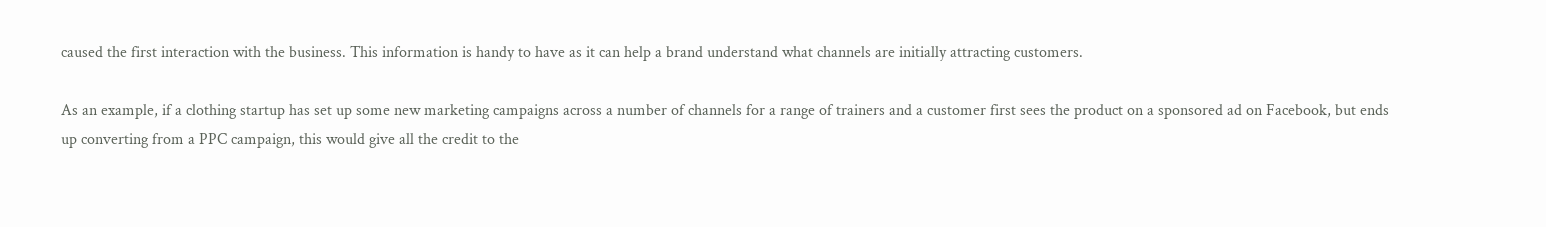caused the first interaction with the business. This information is handy to have as it can help a brand understand what channels are initially attracting customers.

As an example, if a clothing startup has set up some new marketing campaigns across a number of channels for a range of trainers and a customer first sees the product on a sponsored ad on Facebook, but ends up converting from a PPC campaign, this would give all the credit to the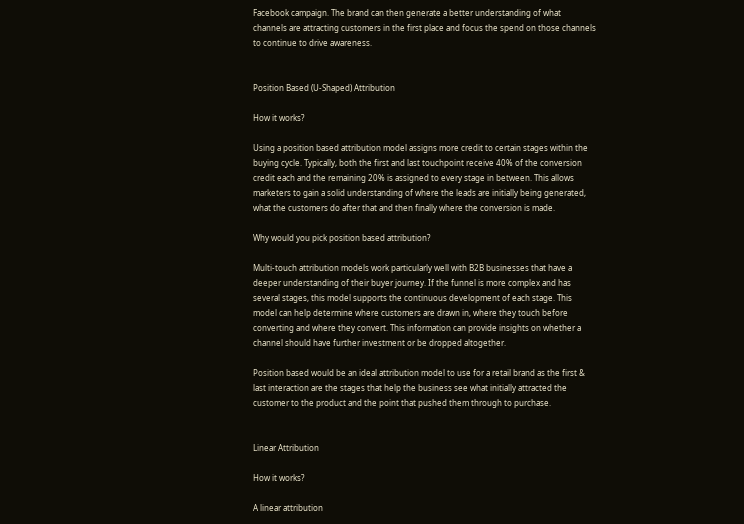Facebook campaign. The brand can then generate a better understanding of what channels are attracting customers in the first place and focus the spend on those channels to continue to drive awareness.


Position Based (U-Shaped) Attribution

How it works?

Using a position based attribution model assigns more credit to certain stages within the buying cycle. Typically, both the first and last touchpoint receive 40% of the conversion credit each and the remaining 20% is assigned to every stage in between. This allows marketers to gain a solid understanding of where the leads are initially being generated, what the customers do after that and then finally where the conversion is made.

Why would you pick position based attribution?

Multi-touch attribution models work particularly well with B2B businesses that have a deeper understanding of their buyer journey. If the funnel is more complex and has several stages, this model supports the continuous development of each stage. This model can help determine where customers are drawn in, where they touch before converting and where they convert. This information can provide insights on whether a channel should have further investment or be dropped altogether.

Position based would be an ideal attribution model to use for a retail brand as the first & last interaction are the stages that help the business see what initially attracted the customer to the product and the point that pushed them through to purchase.


Linear Attribution

How it works?

A linear attribution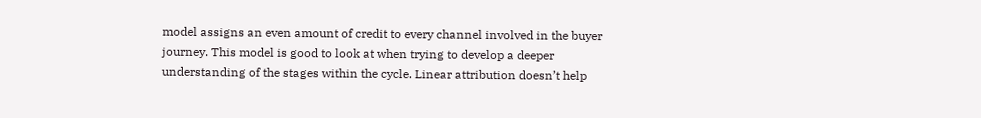model assigns an even amount of credit to every channel involved in the buyer journey. This model is good to look at when trying to develop a deeper understanding of the stages within the cycle. Linear attribution doesn’t help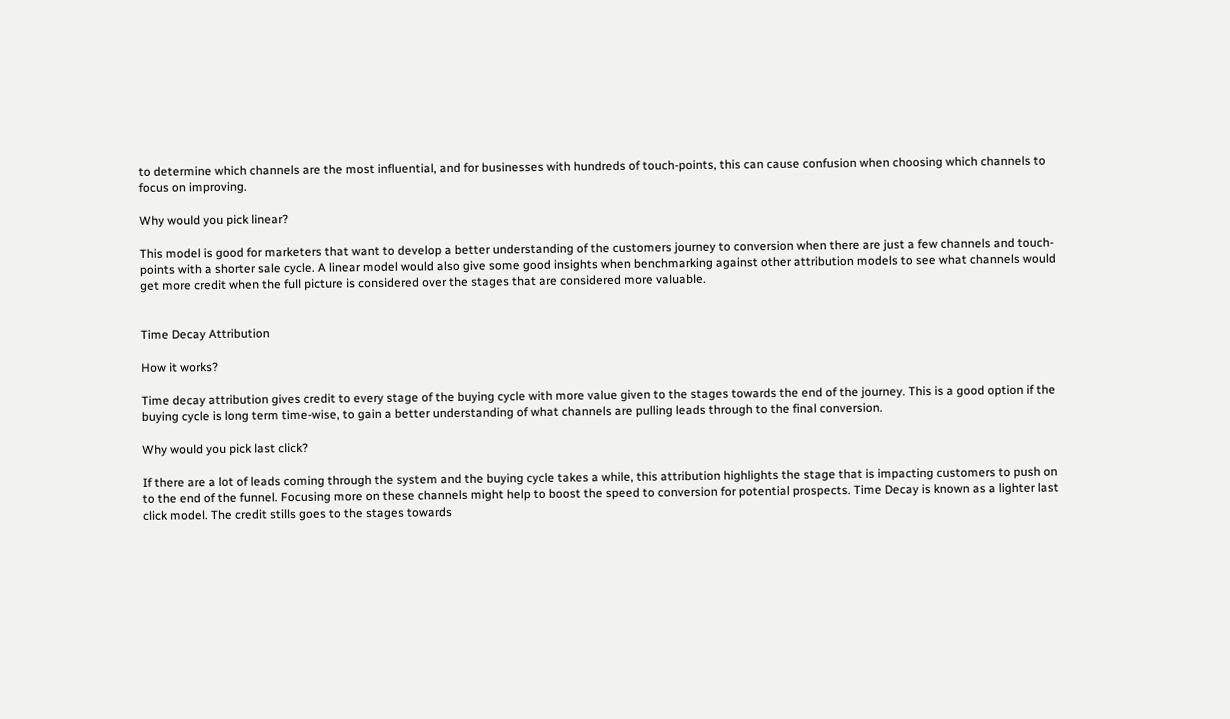to determine which channels are the most influential, and for businesses with hundreds of touch-points, this can cause confusion when choosing which channels to focus on improving.

Why would you pick linear?

This model is good for marketers that want to develop a better understanding of the customers journey to conversion when there are just a few channels and touch-points with a shorter sale cycle. A linear model would also give some good insights when benchmarking against other attribution models to see what channels would get more credit when the full picture is considered over the stages that are considered more valuable.


Time Decay Attribution

How it works?

Time decay attribution gives credit to every stage of the buying cycle with more value given to the stages towards the end of the journey. This is a good option if the buying cycle is long term time-wise, to gain a better understanding of what channels are pulling leads through to the final conversion.

Why would you pick last click?

If there are a lot of leads coming through the system and the buying cycle takes a while, this attribution highlights the stage that is impacting customers to push on to the end of the funnel. Focusing more on these channels might help to boost the speed to conversion for potential prospects. Time Decay is known as a lighter last click model. The credit stills goes to the stages towards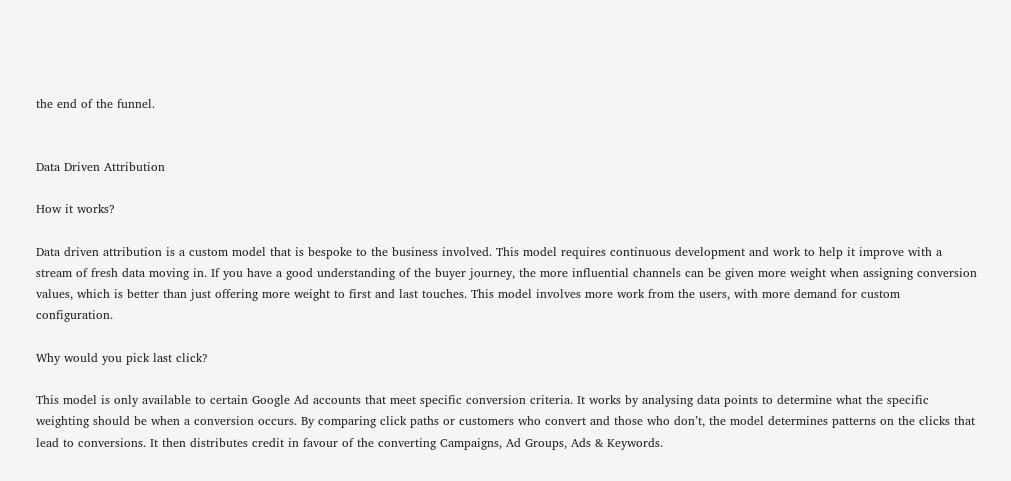the end of the funnel.


Data Driven Attribution

How it works?

Data driven attribution is a custom model that is bespoke to the business involved. This model requires continuous development and work to help it improve with a stream of fresh data moving in. If you have a good understanding of the buyer journey, the more influential channels can be given more weight when assigning conversion values, which is better than just offering more weight to first and last touches. This model involves more work from the users, with more demand for custom configuration.

Why would you pick last click?

This model is only available to certain Google Ad accounts that meet specific conversion criteria. It works by analysing data points to determine what the specific weighting should be when a conversion occurs. By comparing click paths or customers who convert and those who don’t, the model determines patterns on the clicks that lead to conversions. It then distributes credit in favour of the converting Campaigns, Ad Groups, Ads & Keywords.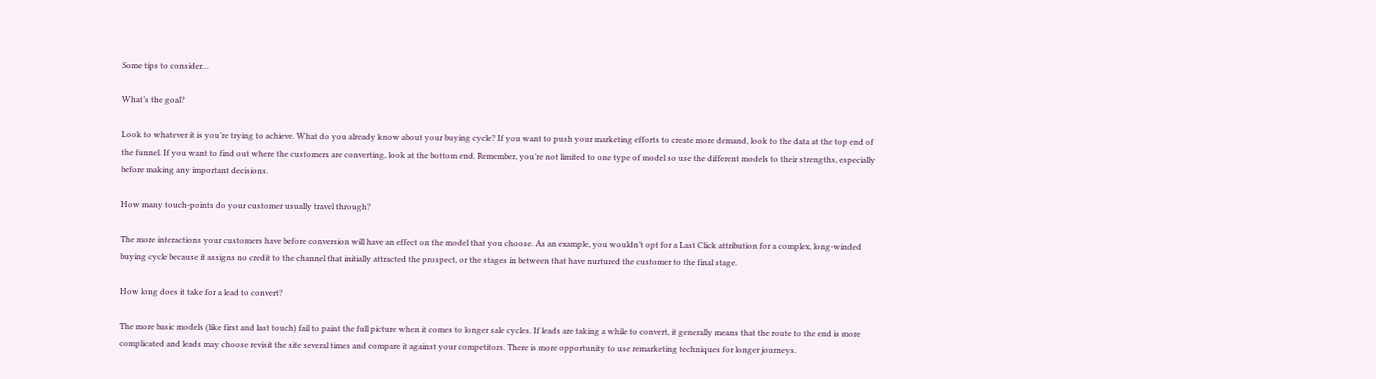Some tips to consider…

What’s the goal?

Look to whatever it is you’re trying to achieve. What do you already know about your buying cycle? If you want to push your marketing efforts to create more demand, look to the data at the top end of the funnel. If you want to find out where the customers are converting, look at the bottom end. Remember, you’re not limited to one type of model so use the different models to their strengths, especially before making any important decisions.

How many touch-points do your customer usually travel through?

The more interactions your customers have before conversion will have an effect on the model that you choose. As an example, you wouldn’t opt for a Last Click attribution for a complex, long-winded buying cycle because it assigns no credit to the channel that initially attracted the prospect, or the stages in between that have nurtured the customer to the final stage.

How long does it take for a lead to convert?

The more basic models (like first and last touch) fail to paint the full picture when it comes to longer sale cycles. If leads are taking a while to convert, it generally means that the route to the end is more complicated and leads may choose revisit the site several times and compare it against your competitors. There is more opportunity to use remarketing techniques for longer journeys.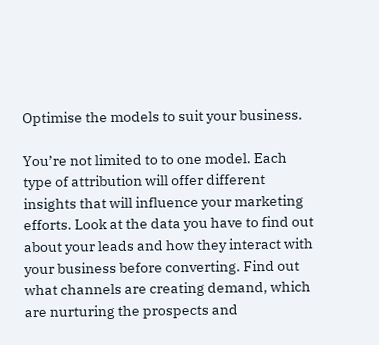Optimise the models to suit your business.

You’re not limited to to one model. Each type of attribution will offer different insights that will influence your marketing efforts. Look at the data you have to find out about your leads and how they interact with your business before converting. Find out what channels are creating demand, which are nurturing the prospects and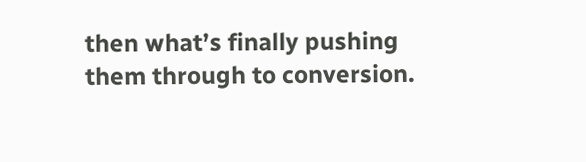then what’s finally pushing them through to conversion.